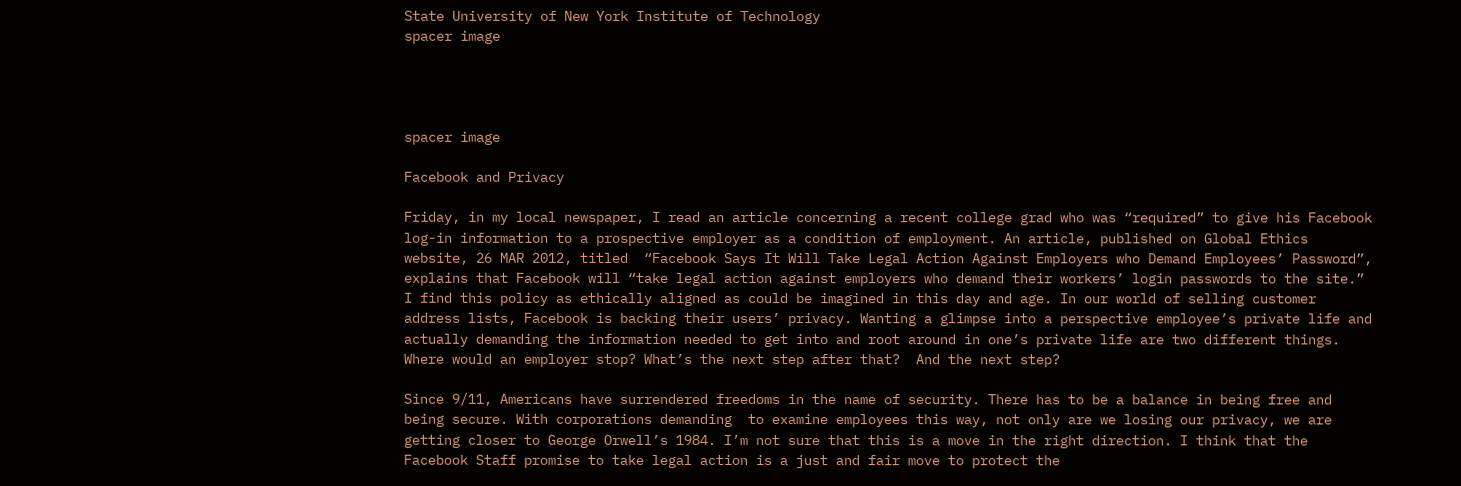State University of New York Institute of Technology
spacer image




spacer image

Facebook and Privacy

Friday, in my local newspaper, I read an article concerning a recent college grad who was “required” to give his Facebook log-in information to a prospective employer as a condition of employment. An article, published on Global Ethics website, 26 MAR 2012, titled  “Facebook Says It Will Take Legal Action Against Employers who Demand Employees’ Password”, explains that Facebook will “take legal action against employers who demand their workers’ login passwords to the site.” I find this policy as ethically aligned as could be imagined in this day and age. In our world of selling customer address lists, Facebook is backing their users’ privacy. Wanting a glimpse into a perspective employee’s private life and actually demanding the information needed to get into and root around in one’s private life are two different things. Where would an employer stop? What’s the next step after that?  And the next step?

Since 9/11, Americans have surrendered freedoms in the name of security. There has to be a balance in being free and being secure. With corporations demanding  to examine employees this way, not only are we losing our privacy, we are getting closer to George Orwell’s 1984. I’m not sure that this is a move in the right direction. I think that the Facebook Staff promise to take legal action is a just and fair move to protect the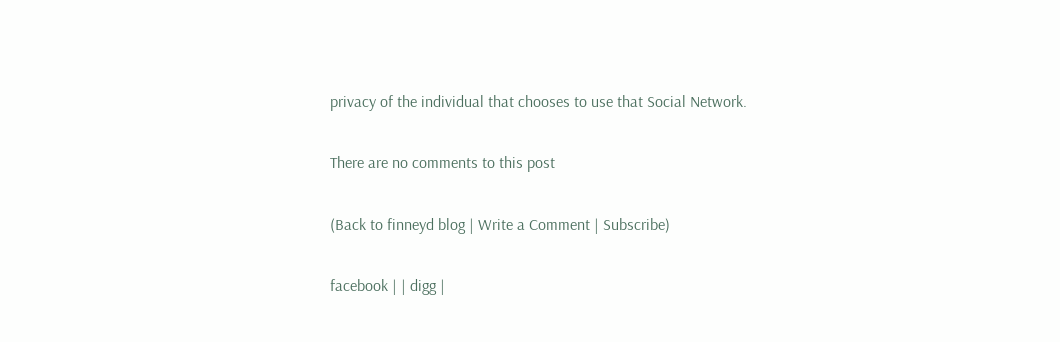privacy of the individual that chooses to use that Social Network.

There are no comments to this post

(Back to finneyd blog | Write a Comment | Subscribe)

facebook | | digg |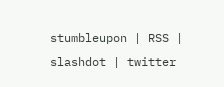stumbleupon | RSS | slashdot | twitter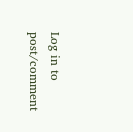Log in to post/comment